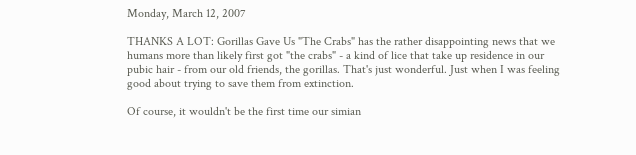Monday, March 12, 2007

THANKS A LOT: Gorillas Gave Us "The Crabs" has the rather disappointing news that we humans more than likely first got "the crabs" - a kind of lice that take up residence in our pubic hair - from our old friends, the gorillas. That's just wonderful. Just when I was feeling good about trying to save them from extinction.

Of course, it wouldn't be the first time our simian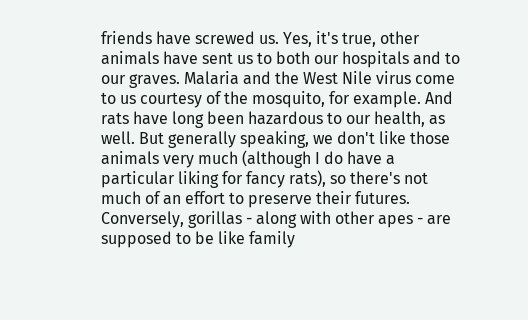friends have screwed us. Yes, it's true, other animals have sent us to both our hospitals and to our graves. Malaria and the West Nile virus come to us courtesy of the mosquito, for example. And rats have long been hazardous to our health, as well. But generally speaking, we don't like those animals very much (although I do have a particular liking for fancy rats), so there's not much of an effort to preserve their futures. Conversely, gorillas - along with other apes - are supposed to be like family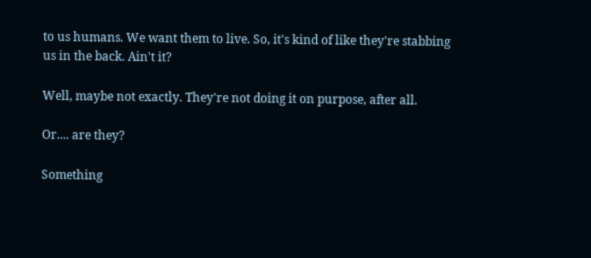to us humans. We want them to live. So, it's kind of like they're stabbing us in the back. Ain't it?

Well, maybe not exactly. They're not doing it on purpose, after all.

Or.... are they?

Something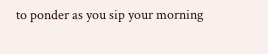to ponder as you sip your morning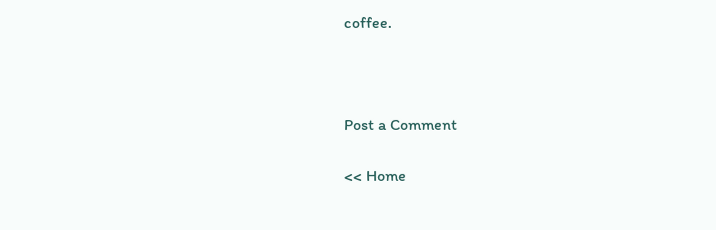coffee.



Post a Comment

<< Home